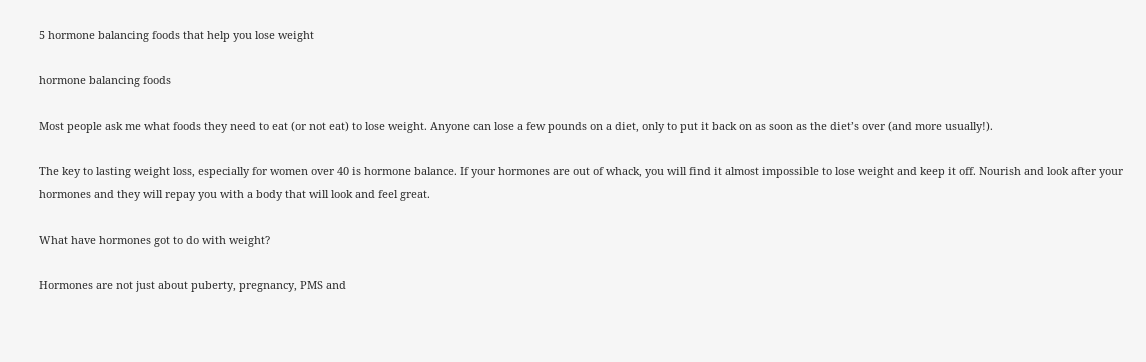5 hormone balancing foods that help you lose weight

hormone balancing foods

Most people ask me what foods they need to eat (or not eat) to lose weight. Anyone can lose a few pounds on a diet, only to put it back on as soon as the diet’s over (and more usually!).

The key to lasting weight loss, especially for women over 40 is hormone balance. If your hormones are out of whack, you will find it almost impossible to lose weight and keep it off. Nourish and look after your hormones and they will repay you with a body that will look and feel great.

What have hormones got to do with weight?

Hormones are not just about puberty, pregnancy, PMS and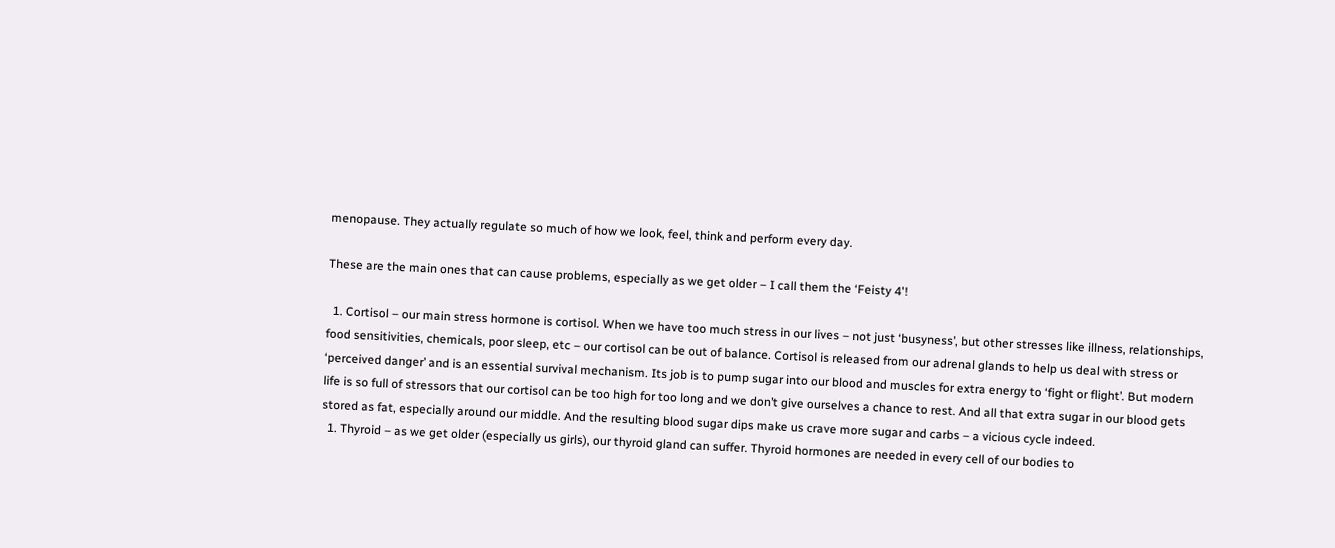menopause. They actually regulate so much of how we look, feel, think and perform every day.

These are the main ones that can cause problems, especially as we get older – I call them the ‘Feisty 4'!

  1. Cortisol – our main stress hormone is cortisol. When we have too much stress in our lives – not just ‘busyness’, but other stresses like illness, relationships, food sensitivities, chemicals, poor sleep, etc – our cortisol can be out of balance. Cortisol is released from our adrenal glands to help us deal with stress or ‘perceived danger’ and is an essential survival mechanism. Its job is to pump sugar into our blood and muscles for extra energy to ‘fight or flight’. But modern life is so full of stressors that our cortisol can be too high for too long and we don’t give ourselves a chance to rest. And all that extra sugar in our blood gets stored as fat, especially around our middle. And the resulting blood sugar dips make us crave more sugar and carbs – a vicious cycle indeed.
  1. Thyroid – as we get older (especially us girls), our thyroid gland can suffer. Thyroid hormones are needed in every cell of our bodies to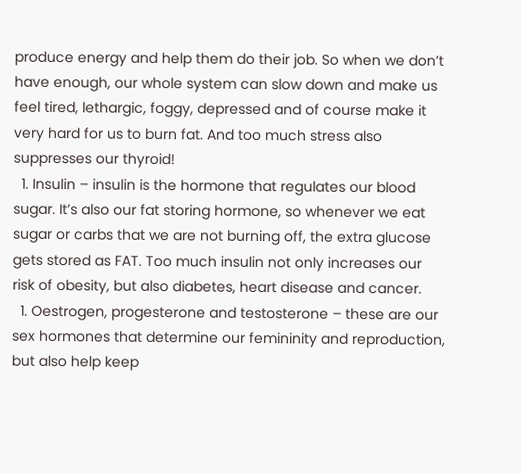produce energy and help them do their job. So when we don’t have enough, our whole system can slow down and make us feel tired, lethargic, foggy, depressed and of course make it very hard for us to burn fat. And too much stress also suppresses our thyroid!
  1. Insulin – insulin is the hormone that regulates our blood sugar. It’s also our fat storing hormone, so whenever we eat sugar or carbs that we are not burning off, the extra glucose gets stored as FAT. Too much insulin not only increases our risk of obesity, but also diabetes, heart disease and cancer.
  1. Oestrogen, progesterone and testosterone – these are our sex hormones that determine our femininity and reproduction, but also help keep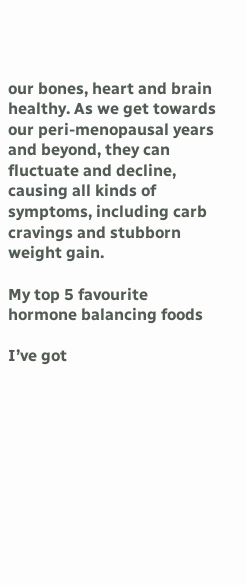our bones, heart and brain healthy. As we get towards our peri-menopausal years and beyond, they can fluctuate and decline, causing all kinds of symptoms, including carb cravings and stubborn weight gain.

My top 5 favourite hormone balancing foods

I’ve got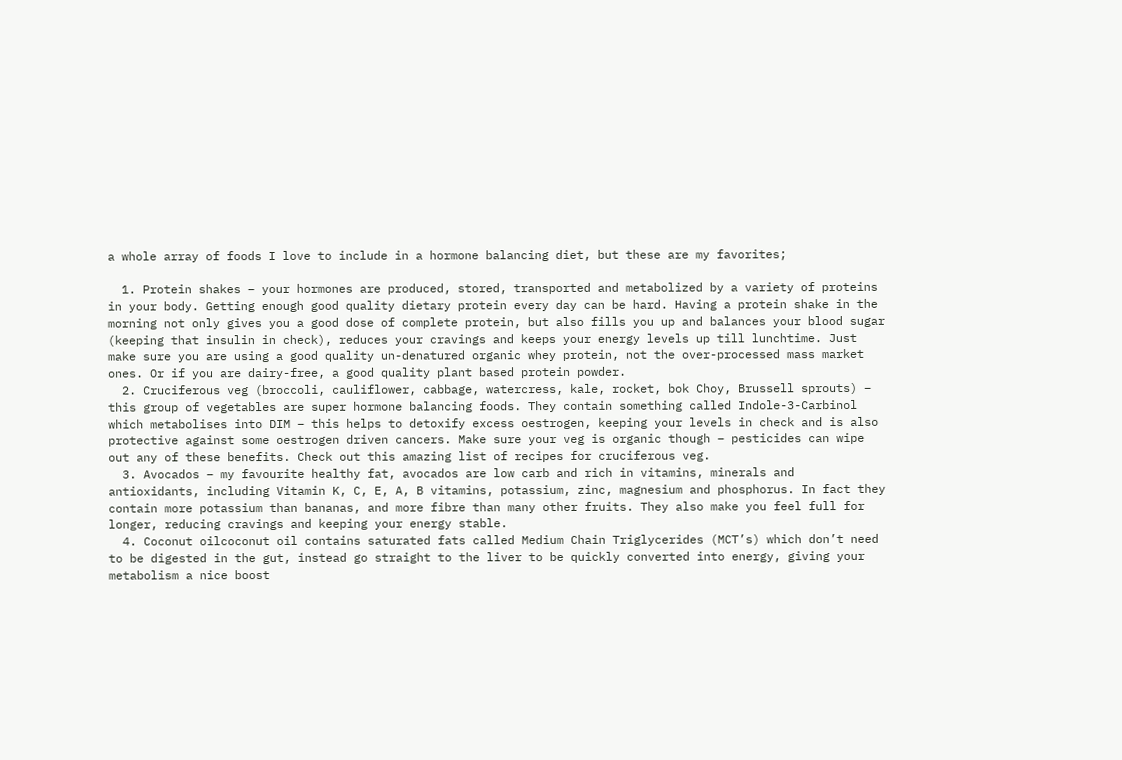a whole array of foods I love to include in a hormone balancing diet, but these are my favorites;

  1. Protein shakes – your hormones are produced, stored, transported and metabolized by a variety of proteins in your body. Getting enough good quality dietary protein every day can be hard. Having a protein shake in the morning not only gives you a good dose of complete protein, but also fills you up and balances your blood sugar (keeping that insulin in check), reduces your cravings and keeps your energy levels up till lunchtime. Just make sure you are using a good quality un-denatured organic whey protein, not the over-processed mass market ones. Or if you are dairy-free, a good quality plant based protein powder.
  2. Cruciferous veg (broccoli, cauliflower, cabbage, watercress, kale, rocket, bok Choy, Brussell sprouts) – this group of vegetables are super hormone balancing foods. They contain something called Indole-3-Carbinol which metabolises into DIM – this helps to detoxify excess oestrogen, keeping your levels in check and is also protective against some oestrogen driven cancers. Make sure your veg is organic though – pesticides can wipe out any of these benefits. Check out this amazing list of recipes for cruciferous veg.
  3. Avocados – my favourite healthy fat, avocados are low carb and rich in vitamins, minerals and antioxidants, including Vitamin K, C, E, A, B vitamins, potassium, zinc, magnesium and phosphorus. In fact they contain more potassium than bananas, and more fibre than many other fruits. They also make you feel full for longer, reducing cravings and keeping your energy stable.
  4. Coconut oilcoconut oil contains saturated fats called Medium Chain Triglycerides (MCT’s) which don’t need to be digested in the gut, instead go straight to the liver to be quickly converted into energy, giving your metabolism a nice boost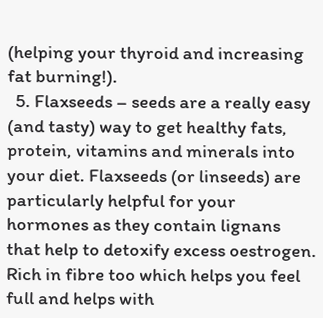(helping your thyroid and increasing fat burning!).
  5. Flaxseeds – seeds are a really easy (and tasty) way to get healthy fats, protein, vitamins and minerals into your diet. Flaxseeds (or linseeds) are particularly helpful for your hormones as they contain lignans that help to detoxify excess oestrogen. Rich in fibre too which helps you feel full and helps with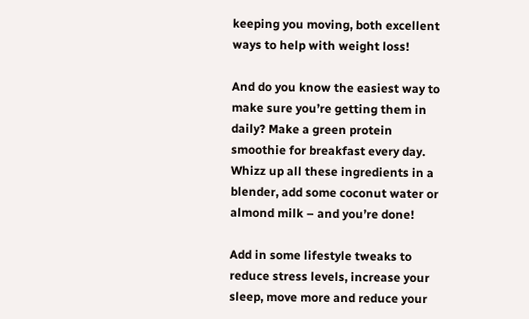keeping you moving, both excellent ways to help with weight loss!

And do you know the easiest way to make sure you’re getting them in daily? Make a green protein smoothie for breakfast every day. Whizz up all these ingredients in a blender, add some coconut water or almond milk – and you’re done!

Add in some lifestyle tweaks to reduce stress levels, increase your sleep, move more and reduce your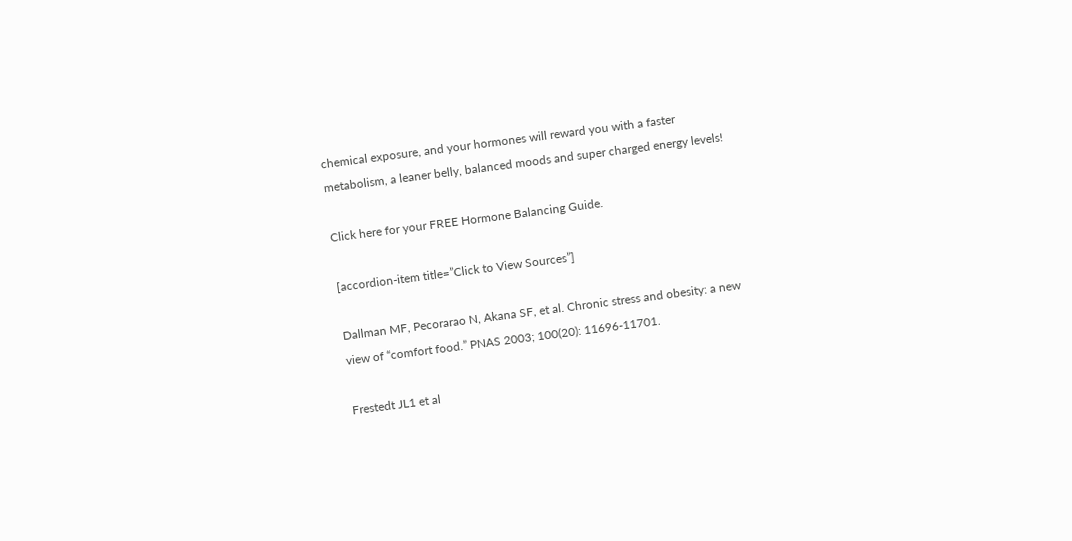chemical exposure, and your hormones will reward you with a faster metabolism, a leaner belly, balanced moods and super charged energy levels!

Click here for your FREE Hormone Balancing Guide.

[accordion-item title=”Click to View Sources”]

Dallman MF, Pecorarao N, Akana SF, et al. Chronic stress and obesity: a new view of “comfort food.” PNAS 2003; 100(20): 11696-11701.

Frestedt JL1 et al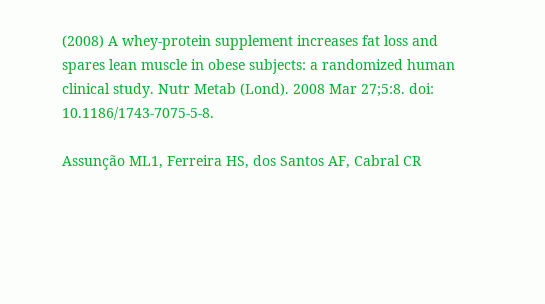(2008) A whey-protein supplement increases fat loss and spares lean muscle in obese subjects: a randomized human clinical study. Nutr Metab (Lond). 2008 Mar 27;5:8. doi: 10.1186/1743-7075-5-8.

Assunção ML1, Ferreira HS, dos Santos AF, Cabral CR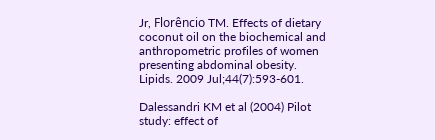Jr, Florêncio TM. Effects of dietary coconut oil on the biochemical and anthropometric profiles of women presenting abdominal obesity. Lipids. 2009 Jul;44(7):593-601.

Dalessandri KM et al (2004) Pilot study: effect of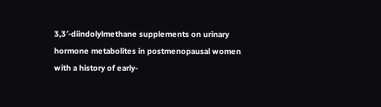3,3′-diindolylmethane supplements on urinary hormone metabolites in postmenopausal women with a history of early-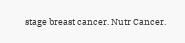stage breast cancer. Nutr Cancer.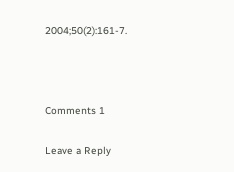2004;50(2):161-7.



Comments 1

Leave a Reply